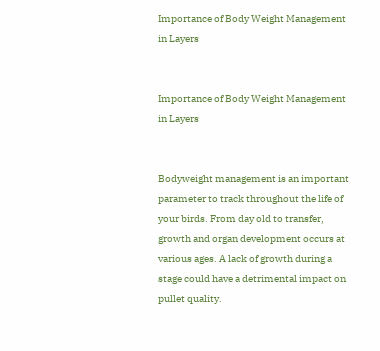Importance of Body Weight Management in Layers


Importance of Body Weight Management in Layers


Bodyweight management is an important parameter to track throughout the life of your birds. From day old to transfer, growth and organ development occurs at various ages. A lack of growth during a stage could have a detrimental impact on pullet quality.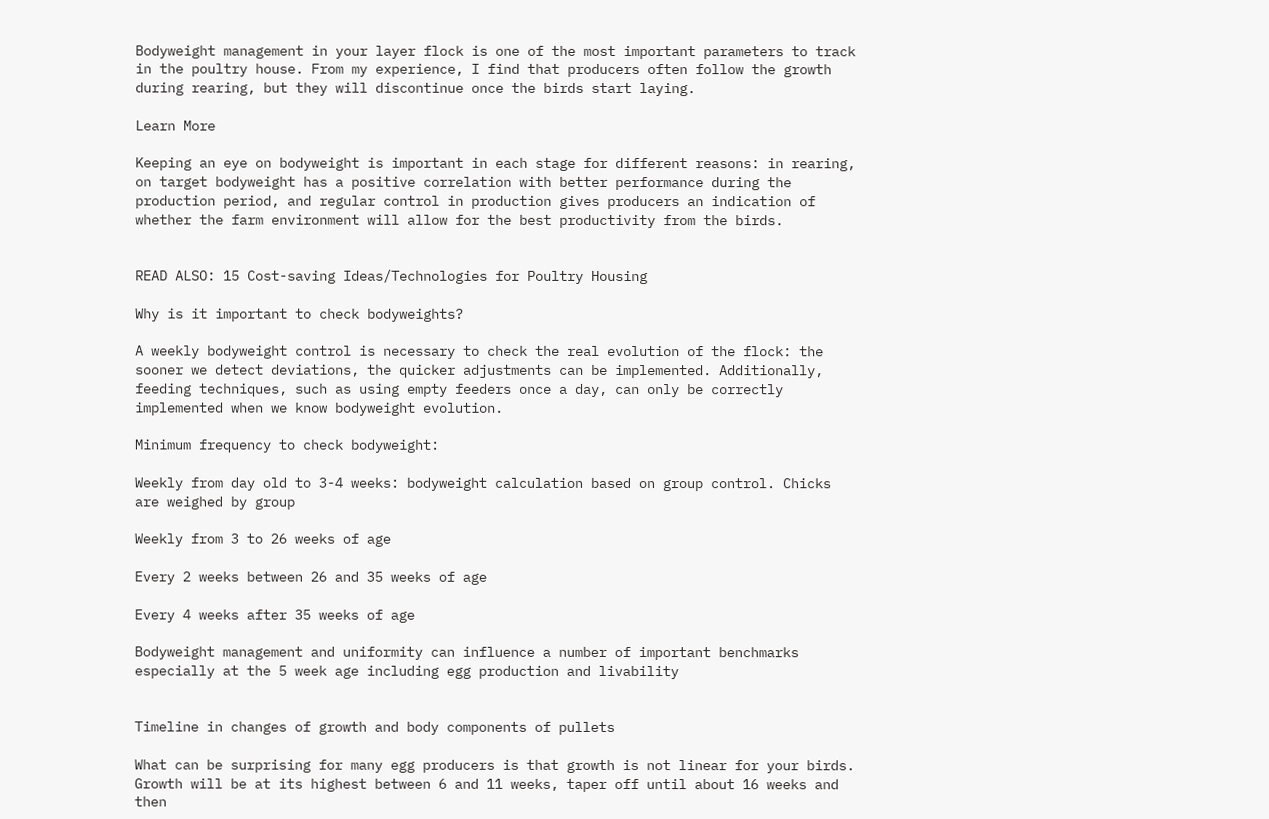Bodyweight management in your layer flock is one of the most important parameters to track in the poultry house. From my experience, I find that producers often follow the growth during rearing, but they will discontinue once the birds start laying.

Learn More

Keeping an eye on bodyweight is important in each stage for different reasons: in rearing, on target bodyweight has a positive correlation with better performance during the production period, and regular control in production gives producers an indication of whether the farm environment will allow for the best productivity from the birds.


READ ALSO: 15 Cost-saving Ideas/Technologies for Poultry Housing

Why is it important to check bodyweights?

A weekly bodyweight control is necessary to check the real evolution of the flock: the sooner we detect deviations, the quicker adjustments can be implemented. Additionally, feeding techniques, such as using empty feeders once a day, can only be correctly implemented when we know bodyweight evolution.

Minimum frequency to check bodyweight:

Weekly from day old to 3-4 weeks: bodyweight calculation based on group control. Chicks are weighed by group

Weekly from 3 to 26 weeks of age

Every 2 weeks between 26 and 35 weeks of age

Every 4 weeks after 35 weeks of age

Bodyweight management and uniformity can influence a number of important benchmarks especially at the 5 week age including egg production and livability


Timeline in changes of growth and body components of pullets

What can be surprising for many egg producers is that growth is not linear for your birds. Growth will be at its highest between 6 and 11 weeks, taper off until about 16 weeks and then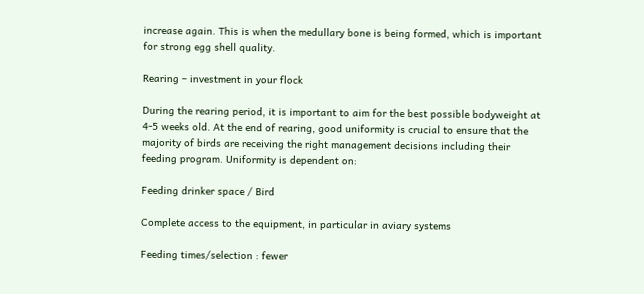increase again. This is when the medullary bone is being formed, which is important for strong egg shell quality.

Rearing – investment in your flock

During the rearing period, it is important to aim for the best possible bodyweight at 4-5 weeks old. At the end of rearing, good uniformity is crucial to ensure that the majority of birds are receiving the right management decisions including their feeding program. Uniformity is dependent on:

Feeding drinker space / Bird

Complete access to the equipment, in particular in aviary systems

Feeding times/selection : fewer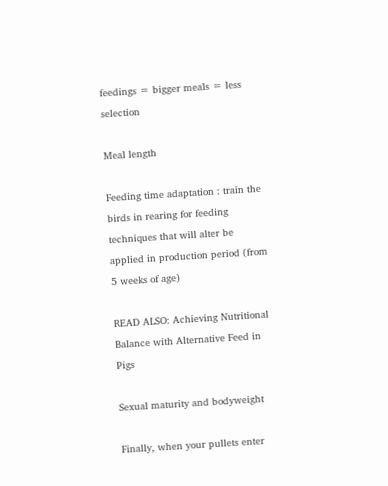feedings = bigger meals = less selection

Meal length

Feeding time adaptation : train the birds in rearing for feeding techniques that will alter be applied in production period (from 5 weeks of age)

READ ALSO: Achieving Nutritional Balance with Alternative Feed in Pigs

Sexual maturity and bodyweight

Finally, when your pullets enter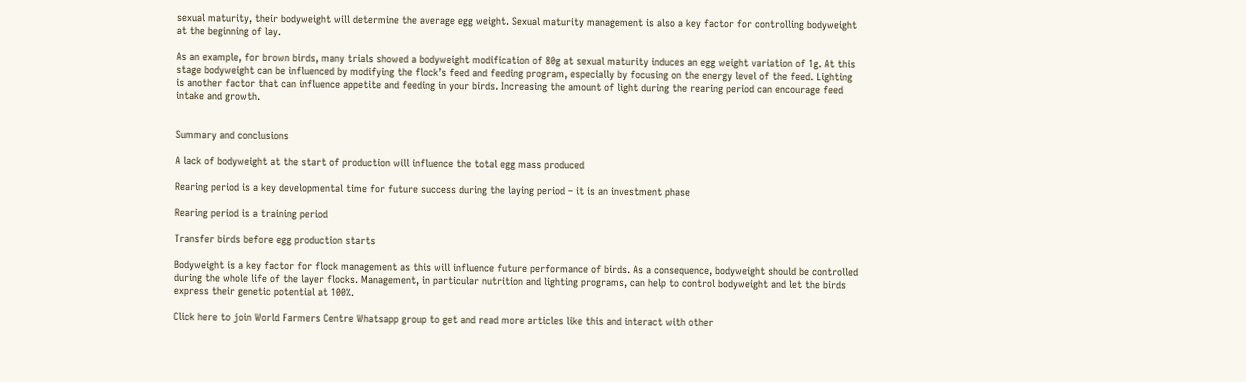sexual maturity, their bodyweight will determine the average egg weight. Sexual maturity management is also a key factor for controlling bodyweight at the beginning of lay.

As an example, for brown birds, many trials showed a bodyweight modification of 80g at sexual maturity induces an egg weight variation of 1g. At this stage bodyweight can be influenced by modifying the flock’s feed and feeding program, especially by focusing on the energy level of the feed. Lighting is another factor that can influence appetite and feeding in your birds. Increasing the amount of light during the rearing period can encourage feed intake and growth.


Summary and conclusions

A lack of bodyweight at the start of production will influence the total egg mass produced

Rearing period is a key developmental time for future success during the laying period – it is an investment phase

Rearing period is a training period

Transfer birds before egg production starts

Bodyweight is a key factor for flock management as this will influence future performance of birds. As a consequence, bodyweight should be controlled during the whole life of the layer flocks. Management, in particular nutrition and lighting programs, can help to control bodyweight and let the birds express their genetic potential at 100%.

Click here to join World Farmers Centre Whatsapp group to get and read more articles like this and interact with other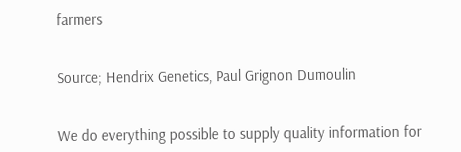farmers


Source; Hendrix Genetics, Paul Grignon Dumoulin


We do everything possible to supply quality information for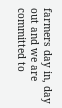farmers day in, day out and we are committed to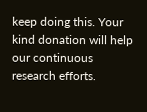keep doing this. Your kind donation will help our continuous research efforts.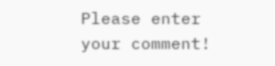Please enter your comment!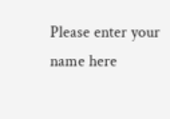Please enter your name here